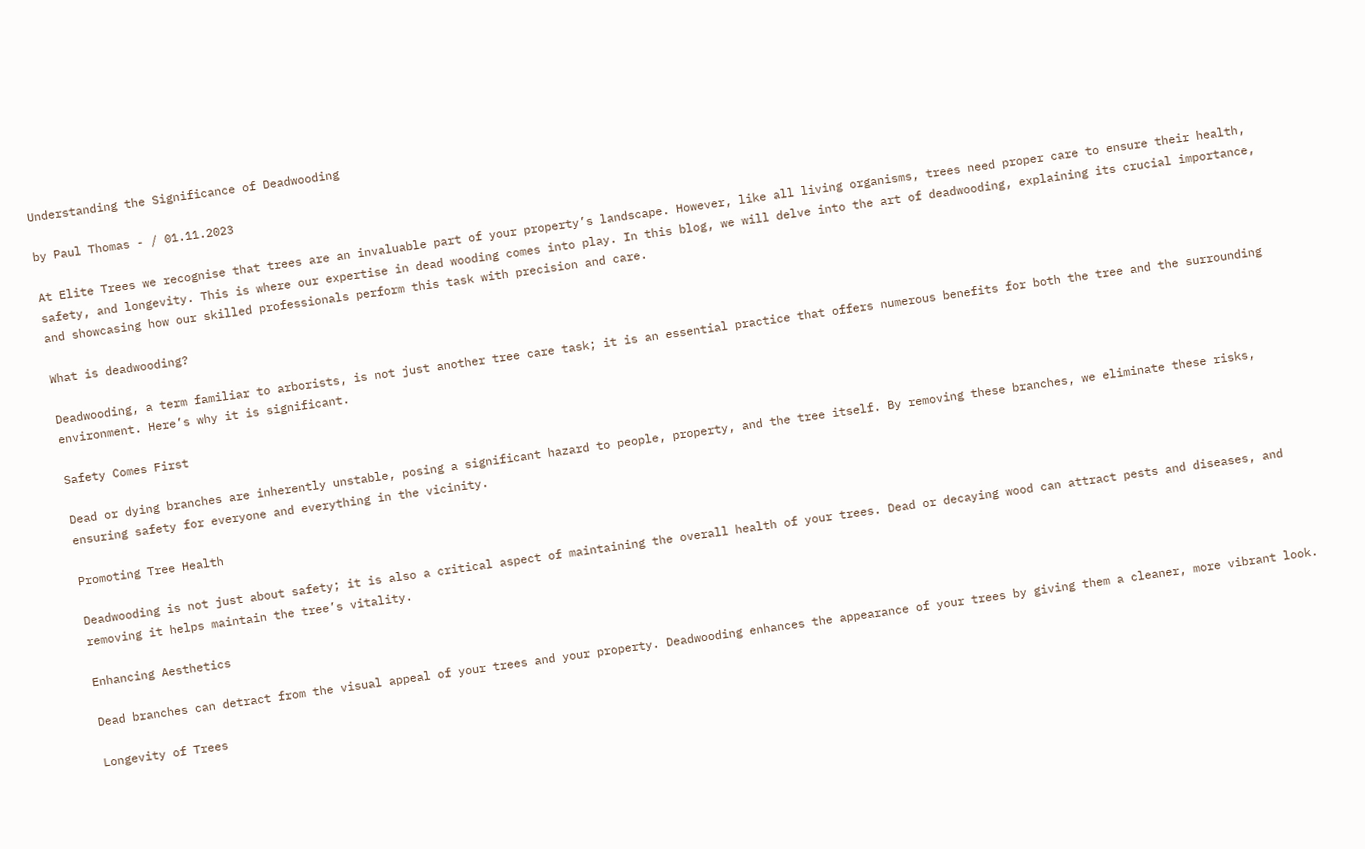Understanding the Significance of Deadwooding

by Paul Thomas - / 01.11.2023

At Elite Trees we recognise that trees are an invaluable part of your property’s landscape. However, like all living organisms, trees need proper care to ensure their health, safety, and longevity. This is where our expertise in dead wooding comes into play. In this blog, we will delve into the art of deadwooding, explaining its crucial importance, and showcasing how our skilled professionals perform this task with precision and care.

What is deadwooding?

Deadwooding, a term familiar to arborists, is not just another tree care task; it is an essential practice that offers numerous benefits for both the tree and the surrounding environment. Here’s why it is significant.

Safety Comes First

Dead or dying branches are inherently unstable, posing a significant hazard to people, property, and the tree itself. By removing these branches, we eliminate these risks, ensuring safety for everyone and everything in the vicinity.

Promoting Tree Health

Deadwooding is not just about safety; it is also a critical aspect of maintaining the overall health of your trees. Dead or decaying wood can attract pests and diseases, and removing it helps maintain the tree’s vitality.

Enhancing Aesthetics

Dead branches can detract from the visual appeal of your trees and your property. Deadwooding enhances the appearance of your trees by giving them a cleaner, more vibrant look.

Longevity of Trees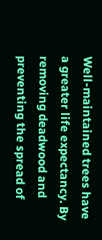Well-maintained trees have a greater life expectancy. By removing deadwood and preventing the spread of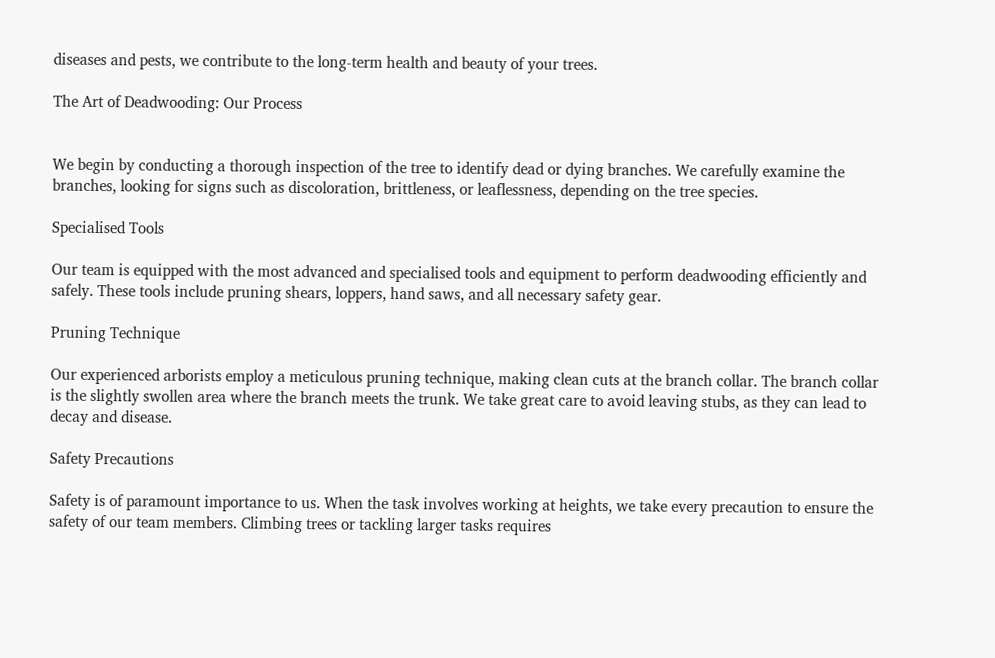diseases and pests, we contribute to the long-term health and beauty of your trees.

The Art of Deadwooding: Our Process


We begin by conducting a thorough inspection of the tree to identify dead or dying branches. We carefully examine the branches, looking for signs such as discoloration, brittleness, or leaflessness, depending on the tree species.

Specialised Tools

Our team is equipped with the most advanced and specialised tools and equipment to perform deadwooding efficiently and safely. These tools include pruning shears, loppers, hand saws, and all necessary safety gear.

Pruning Technique

Our experienced arborists employ a meticulous pruning technique, making clean cuts at the branch collar. The branch collar is the slightly swollen area where the branch meets the trunk. We take great care to avoid leaving stubs, as they can lead to decay and disease.

Safety Precautions

Safety is of paramount importance to us. When the task involves working at heights, we take every precaution to ensure the safety of our team members. Climbing trees or tackling larger tasks requires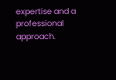expertise and a professional approach.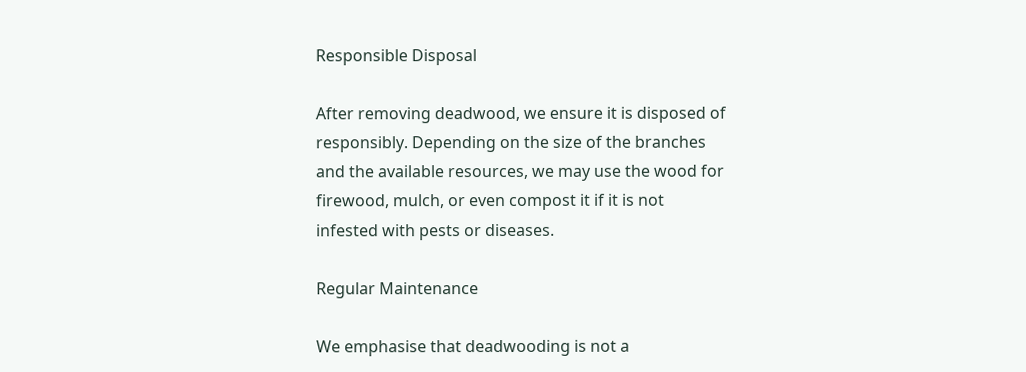Responsible Disposal

After removing deadwood, we ensure it is disposed of responsibly. Depending on the size of the branches and the available resources, we may use the wood for firewood, mulch, or even compost it if it is not infested with pests or diseases.

Regular Maintenance

We emphasise that deadwooding is not a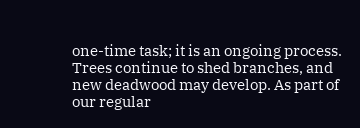one-time task; it is an ongoing process. Trees continue to shed branches, and new deadwood may develop. As part of our regular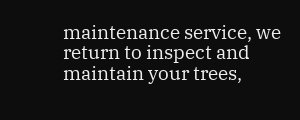maintenance service, we return to inspect and maintain your trees,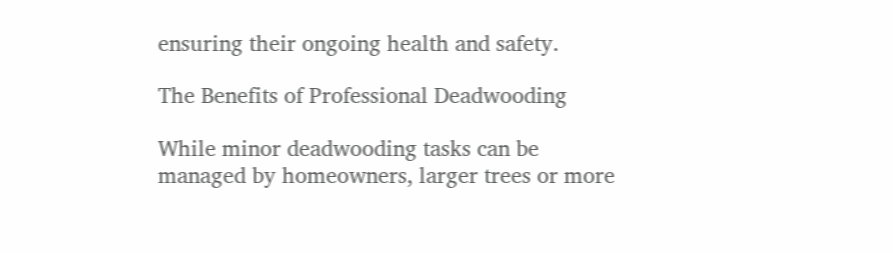ensuring their ongoing health and safety.

The Benefits of Professional Deadwooding

While minor deadwooding tasks can be managed by homeowners, larger trees or more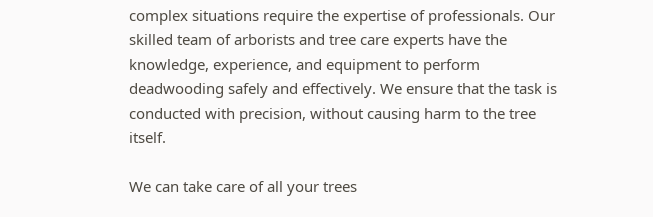complex situations require the expertise of professionals. Our skilled team of arborists and tree care experts have the knowledge, experience, and equipment to perform deadwooding safely and effectively. We ensure that the task is conducted with precision, without causing harm to the tree itself.

We can take care of all your trees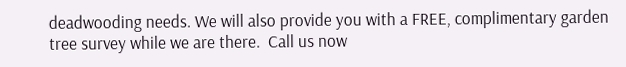deadwooding needs. We will also provide you with a FREE, complimentary garden tree survey while we are there.  Call us now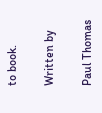to book.

Written by

Paul Thomas